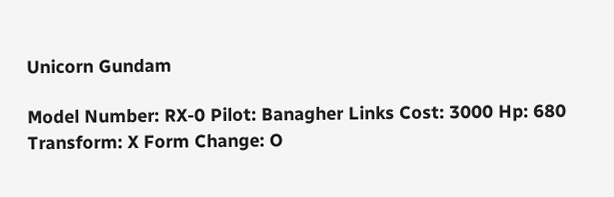Unicorn Gundam

Model Number: RX-0 Pilot: Banagher Links Cost: 3000 Hp: 680 Transform: X Form Change: O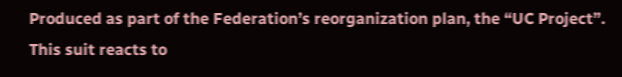Produced as part of the Federation’s reorganization plan, the “UC Project”. This suit reacts to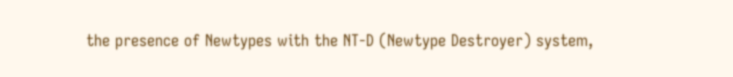the presence of Newtypes with the NT-D (Newtype Destroyer) system,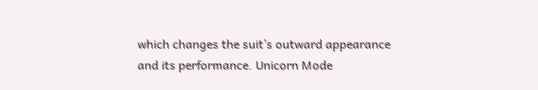which changes the suit’s outward appearance and its performance. Unicorn Mode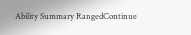Ability Summary RangedContinue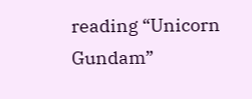reading “Unicorn Gundam”